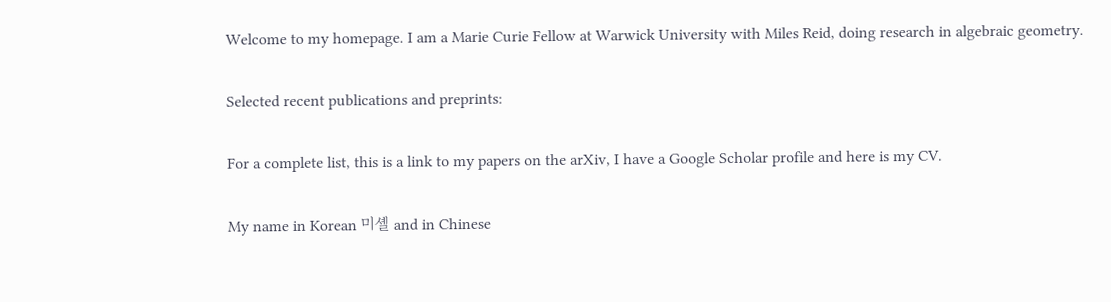Welcome to my homepage. I am a Marie Curie Fellow at Warwick University with Miles Reid, doing research in algebraic geometry.

Selected recent publications and preprints:

For a complete list, this is a link to my papers on the arXiv, I have a Google Scholar profile and here is my CV.

My name in Korean 미셸 and in Chinese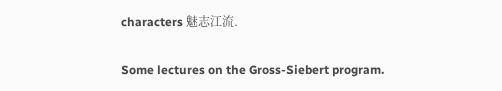characters 魅志江流.

Some lectures on the Gross-Siebert program.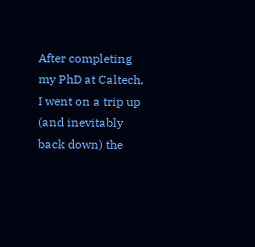After completing my PhD at Caltech, I went on a trip up (and inevitably back down) the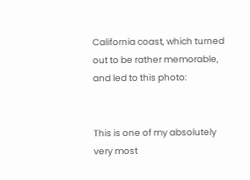California coast, which turned out to be rather memorable, and led to this photo:


This is one of my absolutely very most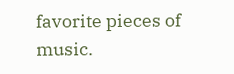favorite pieces of music.